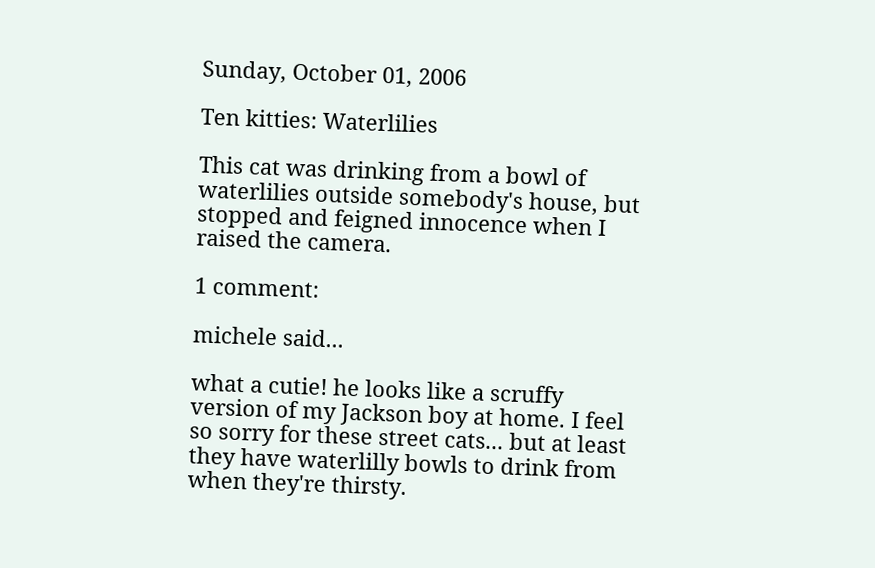Sunday, October 01, 2006

Ten kitties: Waterlilies

This cat was drinking from a bowl of waterlilies outside somebody's house, but stopped and feigned innocence when I raised the camera.

1 comment:

michele said...

what a cutie! he looks like a scruffy version of my Jackson boy at home. I feel so sorry for these street cats... but at least they have waterlilly bowls to drink from when they're thirsty.